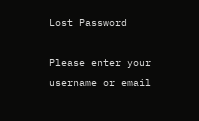Lost Password

Please enter your username or email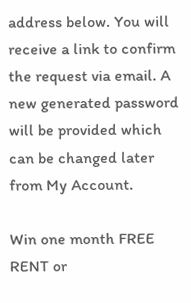address below. You will receive a link to confirm the request via email. A new generated password will be provided which can be changed later from My Account.

Win one month FREE RENT or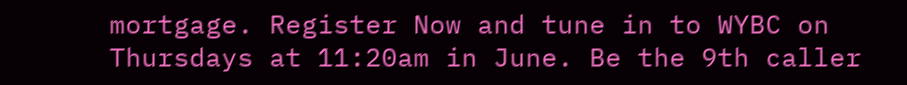mortgage. Register Now and tune in to WYBC on Thursdays at 11:20am in June. Be the 9th caller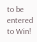to be entered to Win!